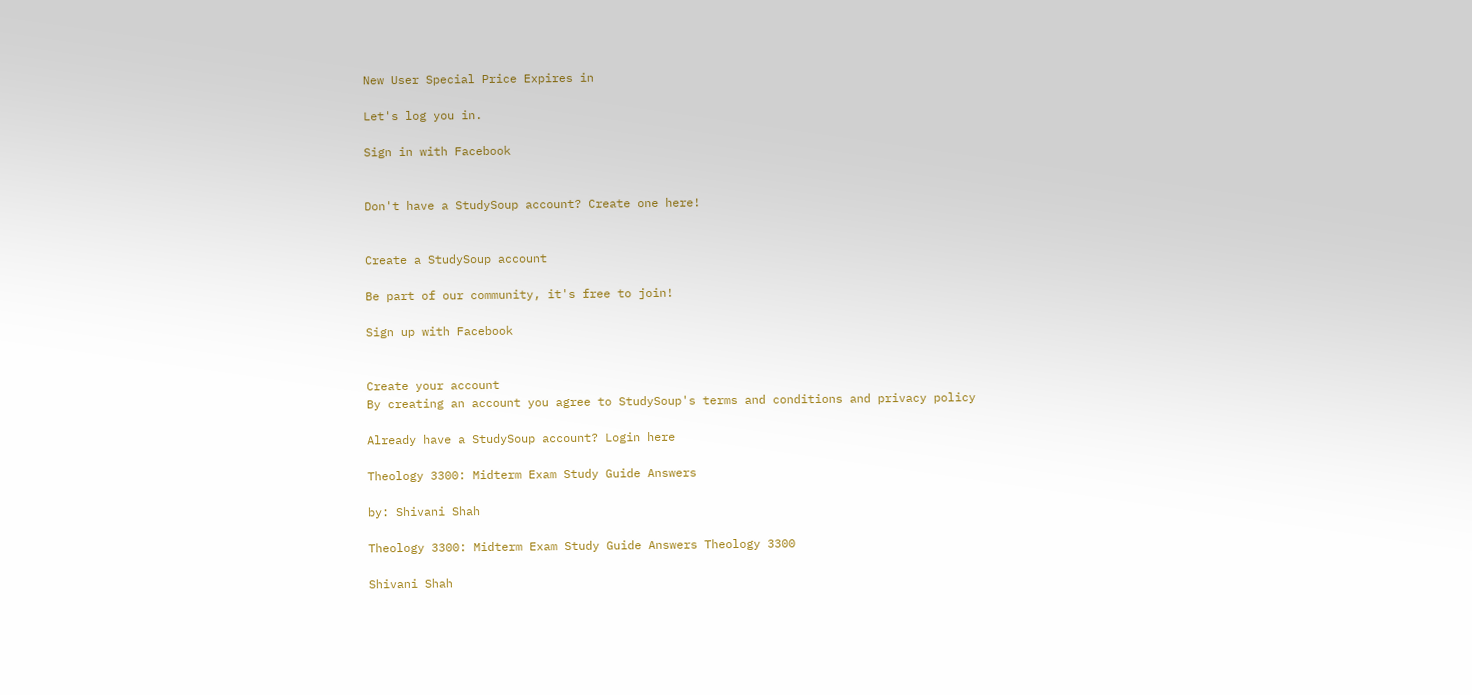New User Special Price Expires in

Let's log you in.

Sign in with Facebook


Don't have a StudySoup account? Create one here!


Create a StudySoup account

Be part of our community, it's free to join!

Sign up with Facebook


Create your account
By creating an account you agree to StudySoup's terms and conditions and privacy policy

Already have a StudySoup account? Login here

Theology 3300: Midterm Exam Study Guide Answers

by: Shivani Shah

Theology 3300: Midterm Exam Study Guide Answers Theology 3300

Shivani Shah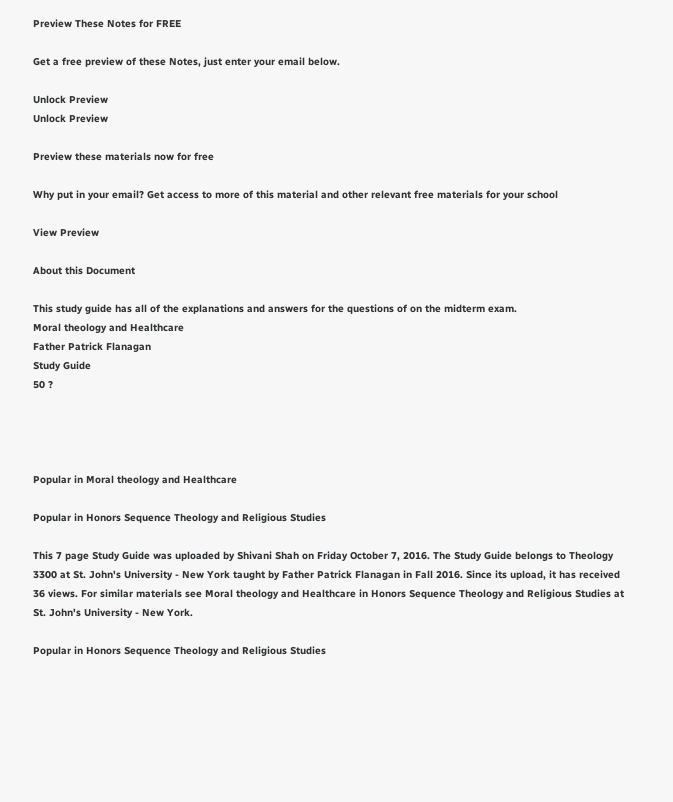Preview These Notes for FREE

Get a free preview of these Notes, just enter your email below.

Unlock Preview
Unlock Preview

Preview these materials now for free

Why put in your email? Get access to more of this material and other relevant free materials for your school

View Preview

About this Document

This study guide has all of the explanations and answers for the questions of on the midterm exam.
Moral theology and Healthcare
Father Patrick Flanagan
Study Guide
50 ?




Popular in Moral theology and Healthcare

Popular in Honors Sequence Theology and Religious Studies

This 7 page Study Guide was uploaded by Shivani Shah on Friday October 7, 2016. The Study Guide belongs to Theology 3300 at St. John's University - New York taught by Father Patrick Flanagan in Fall 2016. Since its upload, it has received 36 views. For similar materials see Moral theology and Healthcare in Honors Sequence Theology and Religious Studies at St. John's University - New York.

Popular in Honors Sequence Theology and Religious Studies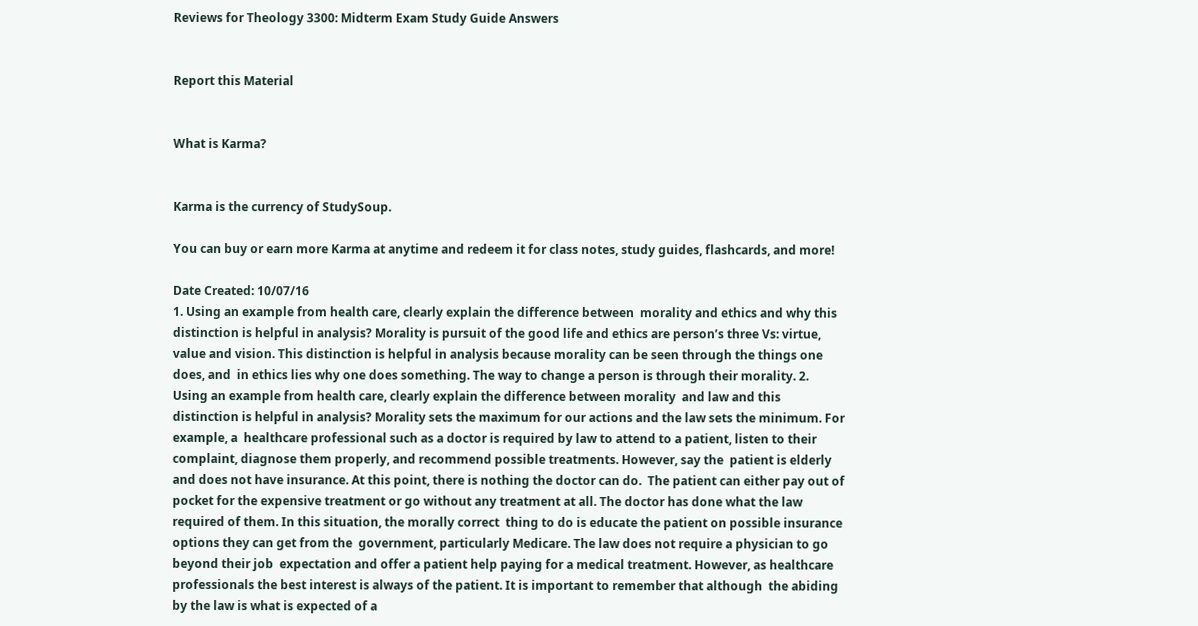Reviews for Theology 3300: Midterm Exam Study Guide Answers


Report this Material


What is Karma?


Karma is the currency of StudySoup.

You can buy or earn more Karma at anytime and redeem it for class notes, study guides, flashcards, and more!

Date Created: 10/07/16
1. Using an example from health care, clearly explain the difference between  morality and ethics and why this distinction is helpful in analysis? Morality is pursuit of the good life and ethics are person’s three Vs: virtue, value and vision. This distinction is helpful in analysis because morality can be seen through the things one does, and  in ethics lies why one does something. The way to change a person is through their morality. 2. Using an example from health care, clearly explain the difference between morality  and law and this distinction is helpful in analysis? Morality sets the maximum for our actions and the law sets the minimum. For example, a  healthcare professional such as a doctor is required by law to attend to a patient, listen to their  complaint, diagnose them properly, and recommend possible treatments. However, say the  patient is elderly and does not have insurance. At this point, there is nothing the doctor can do.  The patient can either pay out of pocket for the expensive treatment or go without any treatment at all. The doctor has done what the law required of them. In this situation, the morally correct  thing to do is educate the patient on possible insurance options they can get from the  government, particularly Medicare. The law does not require a physician to go beyond their job  expectation and offer a patient help paying for a medical treatment. However, as healthcare  professionals the best interest is always of the patient. It is important to remember that although  the abiding by the law is what is expected of a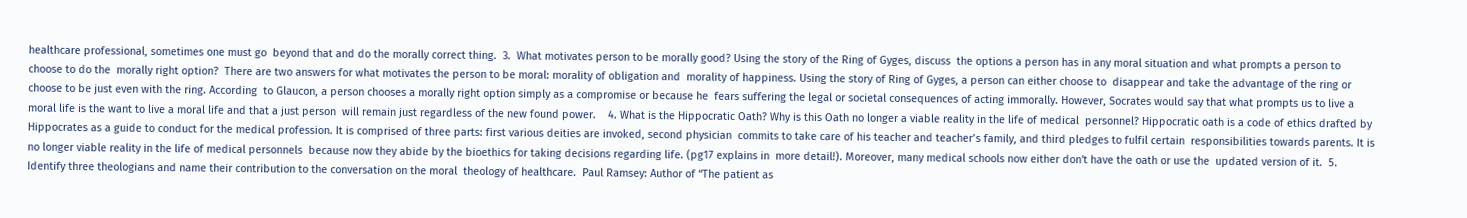healthcare professional, sometimes one must go  beyond that and do the morally correct thing.  3.  What motivates person to be morally good? Using the story of the Ring of Gyges, discuss  the options a person has in any moral situation and what prompts a person to choose to do the  morally right option?  There are two answers for what motivates the person to be moral: morality of obligation and  morality of happiness. Using the story of Ring of Gyges, a person can either choose to  disappear and take the advantage of the ring or choose to be just even with the ring. According  to Glaucon, a person chooses a morally right option simply as a compromise or because he  fears suffering the legal or societal consequences of acting immorally. However, Socrates would say that what prompts us to live a moral life is the want to live a moral life and that a just person  will remain just regardless of the new found power.    4. What is the Hippocratic Oath? Why is this Oath no longer a viable reality in the life of medical  personnel? Hippocratic oath is a code of ethics drafted by Hippocrates as a guide to conduct for the medical profession. It is comprised of three parts: first various deities are invoked, second physician  commits to take care of his teacher and teacher’s family, and third pledges to fulfil certain  responsibilities towards parents. It is no longer viable reality in the life of medical personnels  because now they abide by the bioethics for taking decisions regarding life. (pg17 explains in  more detail!). Moreover, many medical schools now either don't have the oath or use the  updated version of it.  5. Identify three theologians and name their contribution to the conversation on the moral  theology of healthcare.  Paul Ramsey: Author of “The patient as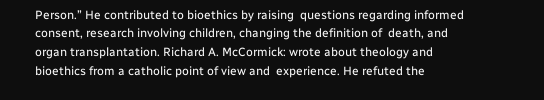Person.” He contributed to bioethics by raising  questions regarding informed consent, research involving children, changing the definition of  death, and organ transplantation. Richard A. McCormick: wrote about theology and bioethics from a catholic point of view and  experience. He refuted the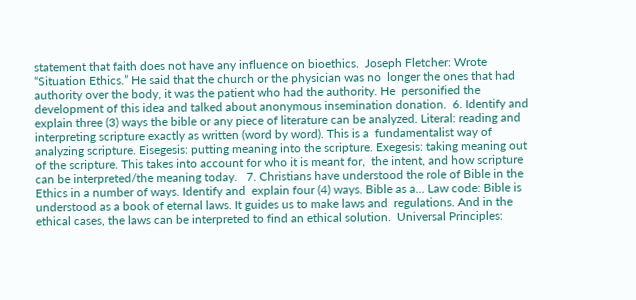statement that faith does not have any influence on bioethics.  Joseph Fletcher: Wrote “Situation Ethics.” He said that the church or the physician was no  longer the ones that had authority over the body, it was the patient who had the authority. He  personified the development of this idea and talked about anonymous insemination donation.  6. Identify and explain three (3) ways the bible or any piece of literature can be analyzed. Literal: reading and interpreting scripture exactly as written (word by word). This is a  fundamentalist way of analyzing scripture. Eisegesis: putting meaning into the scripture. Exegesis: taking meaning out of the scripture. This takes into account for who it is meant for,  the intent, and how scripture can be interpreted/the meaning today.   7. Christians have understood the role of Bible in the Ethics in a number of ways. Identify and  explain four (4) ways. Bible as a… Law code: Bible is understood as a book of eternal laws. It guides us to make laws and  regulations. And in the ethical cases, the laws can be interpreted to find an ethical solution.  Universal Principles: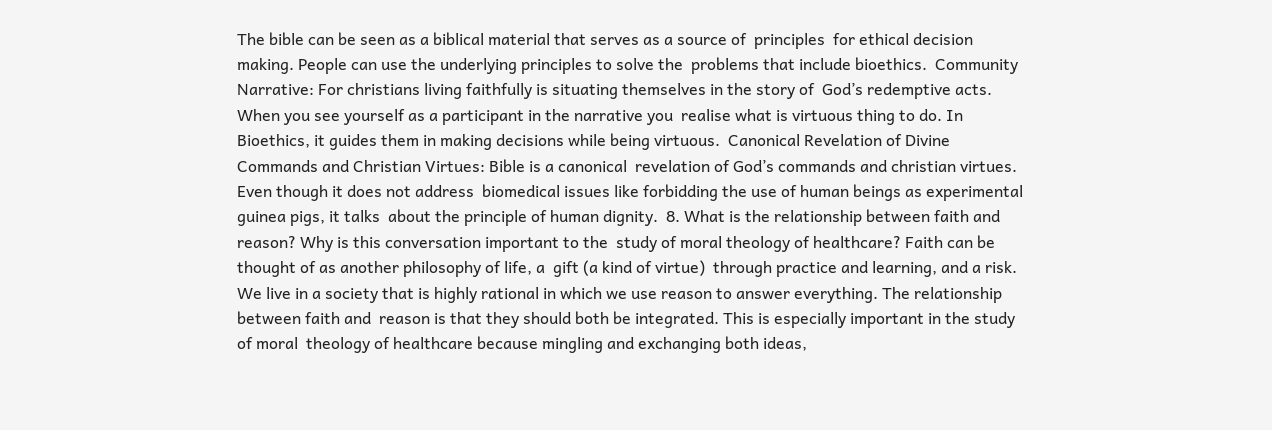The bible can be seen as a biblical material that serves as a source of  principles  for ethical decision making. People can use the underlying principles to solve the  problems that include bioethics.  Community Narrative: For christians living faithfully is situating themselves in the story of  God’s redemptive acts. When you see yourself as a participant in the narrative you  realise what is virtuous thing to do. In Bioethics, it guides them in making decisions while being virtuous.  Canonical Revelation of Divine Commands and Christian Virtues: Bible is a canonical  revelation of God’s commands and christian virtues. Even though it does not address  biomedical issues like forbidding the use of human beings as experimental guinea pigs, it talks  about the principle of human dignity.  8. What is the relationship between faith and reason? Why is this conversation important to the  study of moral theology of healthcare? Faith can be thought of as another philosophy of life, a  gift (a kind of virtue)  through practice and learning, and a risk. We live in a society that is highly rational in which we use reason to answer everything. The relationship between faith and  reason is that they should both be integrated. This is especially important in the study of moral  theology of healthcare because mingling and exchanging both ideas,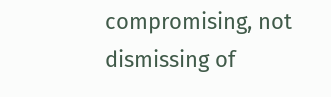compromising, not  dismissing of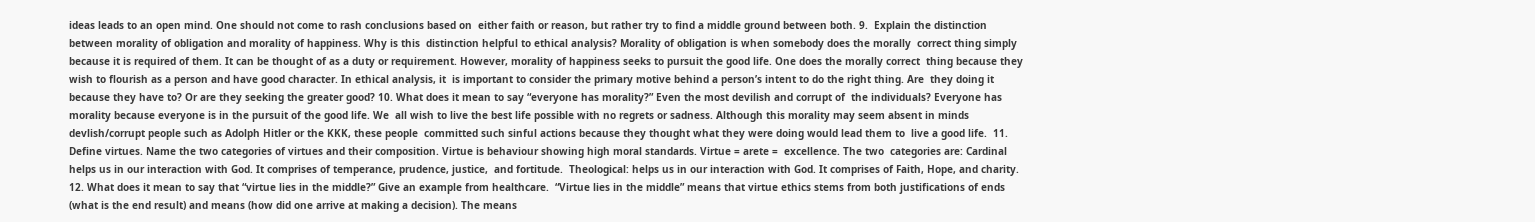ideas leads to an open mind. One should not come to rash conclusions based on  either faith or reason, but rather try to find a middle ground between both. 9.  Explain the distinction between morality of obligation and morality of happiness. Why is this  distinction helpful to ethical analysis? Morality of obligation is when somebody does the morally  correct thing simply because it is required of them. It can be thought of as a duty or requirement. However, morality of happiness seeks to pursuit the good life. One does the morally correct  thing because they wish to flourish as a person and have good character. In ethical analysis, it  is important to consider the primary motive behind a person’s intent to do the right thing. Are  they doing it because they have to? Or are they seeking the greater good? 10. What does it mean to say “everyone has morality?” Even the most devilish and corrupt of  the individuals? Everyone has morality because everyone is in the pursuit of the good life. We  all wish to live the best life possible with no regrets or sadness. Although this morality may seem absent in minds devlish/corrupt people such as Adolph Hitler or the KKK, these people  committed such sinful actions because they thought what they were doing would lead them to  live a good life.  11. Define virtues. Name the two categories of virtues and their composition. Virtue is behaviour showing high moral standards. Virtue = arete =  excellence. The two  categories are: Cardinal helps us in our interaction with God. It comprises of temperance, prudence, justice,  and fortitude.  Theological: helps us in our interaction with God. It comprises of Faith, Hope, and charity.  12. What does it mean to say that “virtue lies in the middle?” Give an example from healthcare.  “Virtue lies in the middle” means that virtue ethics stems from both justifications of ends (what is the end result) and means (how did one arrive at making a decision). The means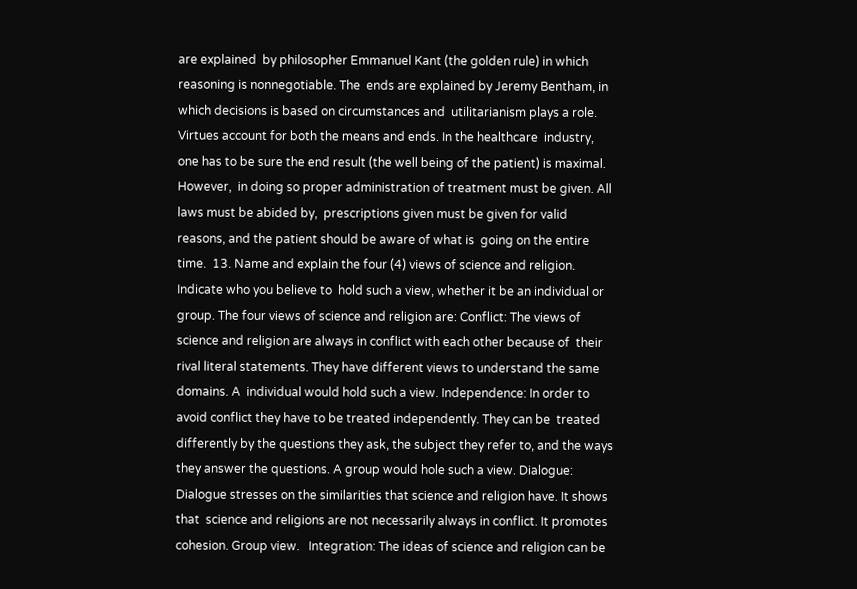are explained  by philosopher Emmanuel Kant (the golden rule) in which reasoning is nonnegotiable. The  ends are explained by Jeremy Bentham, in which decisions is based on circumstances and  utilitarianism plays a role. Virtues account for both the means and ends. In the healthcare  industry, one has to be sure the end result (the well being of the patient) is maximal. However,  in doing so proper administration of treatment must be given. All laws must be abided by,  prescriptions given must be given for valid reasons, and the patient should be aware of what is  going on the entire time.  13. Name and explain the four (4) views of science and religion. Indicate who you believe to  hold such a view, whether it be an individual or group. The four views of science and religion are: Conflict: The views of science and religion are always in conflict with each other because of  their rival literal statements. They have different views to understand the same domains. A  individual would hold such a view. Independence: In order to avoid conflict they have to be treated independently. They can be  treated differently by the questions they ask, the subject they refer to, and the ways they answer the questions. A group would hole such a view. Dialogue: Dialogue stresses on the similarities that science and religion have. It shows that  science and religions are not necessarily always in conflict. It promotes cohesion. Group view.   Integration: The ideas of science and religion can be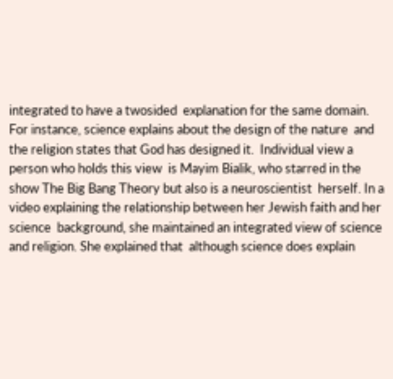integrated to have a twosided  explanation for the same domain. For instance, science explains about the design of the nature  and the religion states that God has designed it.  Individual view a person who holds this view  is Mayim Bialik, who starred in the show The Big Bang Theory but also is a neuroscientist  herself. In a video explaining the relationship between her Jewish faith and her science  background, she maintained an integrated view of science and religion. She explained that  although science does explain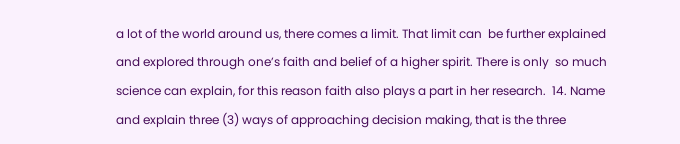a lot of the world around us, there comes a limit. That limit can  be further explained and explored through one’s faith and belief of a higher spirit. There is only  so much science can explain, for this reason faith also plays a part in her research.  14. Name and explain three (3) ways of approaching decision making, that is the three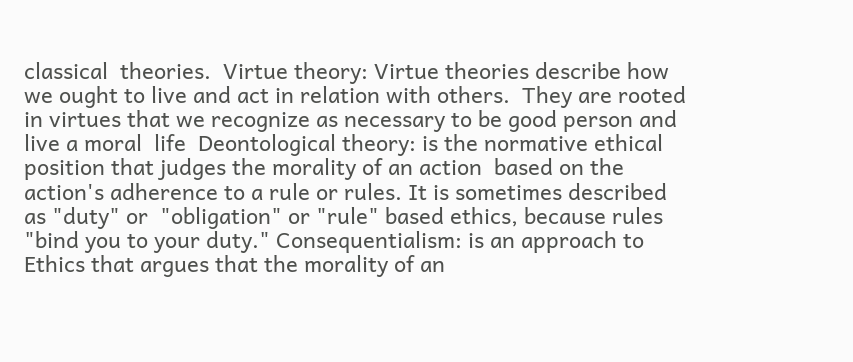classical  theories.  Virtue theory: Virtue theories describe how we ought to live and act in relation with others.  They are rooted in virtues that we recognize as necessary to be good person and live a moral  life  Deontological theory: is the normative ethical position that judges the morality of an action  based on the action's adherence to a rule or rules. It is sometimes described as "duty" or  "obligation" or "rule" based ethics, because rules "bind you to your duty." Consequentialism: is an approach to Ethics that argues that the morality of an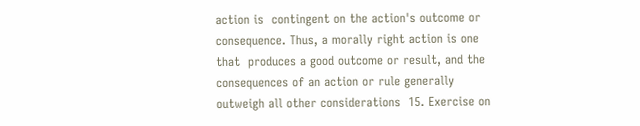action is  contingent on the action's outcome or consequence. Thus, a morally right action is one that  produces a good outcome or result, and the consequences of an action or rule generally  outweigh all other considerations  15. Exercise on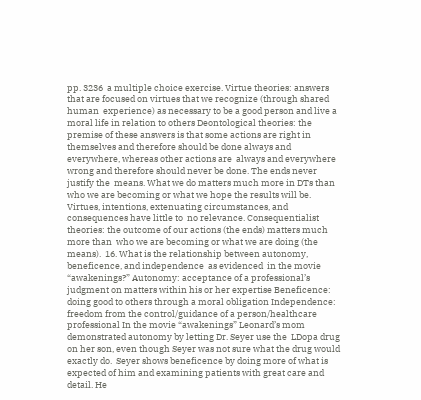pp. 3236  a multiple choice exercise. Virtue theories: answers that are focused on virtues that we recognize (through shared human  experience) as necessary to be a good person and live a moral life in relation to others Deontological theories: the premise of these answers is that some actions are right in  themselves and therefore should be done always and everywhere, whereas other actions are  always and everywhere wrong and therefore should never be done. The ends never justify the  means. What we do matters much more in DTs than who we are becoming or what we hope the results will be. Virtues, intentions, extenuating circumstances, and consequences have little to  no relevance. Consequentialist theories: the outcome of our actions (the ends) matters much more than  who we are becoming or what we are doing (the means).  16. What is the relationship between autonomy, beneficence, and independence  as evidenced  in the movie “awakenings?” Autonomy: acceptance of a professional’s judgment on matters within his or her expertise Beneficence: doing good to others through a moral obligation Independence: freedom from the control/guidance of a person/healthcare professional In the movie “awakenings” Leonard’s mom demonstrated autonomy by letting Dr. Seyer use the  LDopa drug on her son, even though Seyer was not sure what the drug would exactly do.  Seyer shows beneficence by doing more of what is expected of him and examining patients with great care and detail. He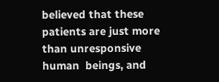believed that these patients are just more than unresponsive human  beings, and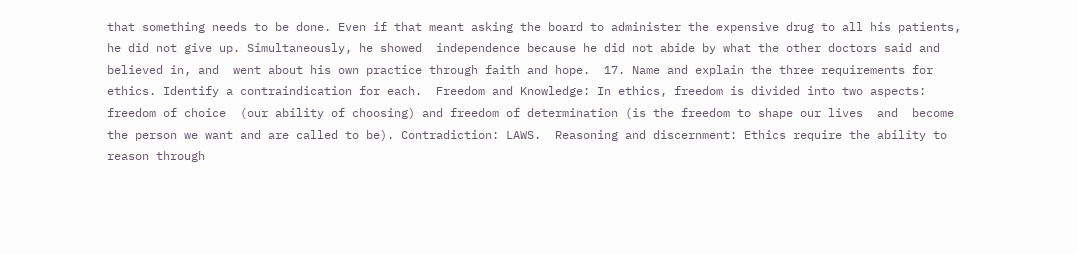that something needs to be done. Even if that meant asking the board to administer the expensive drug to all his patients, he did not give up. Simultaneously, he showed  independence because he did not abide by what the other doctors said and believed in, and  went about his own practice through faith and hope.  17. Name and explain the three requirements for ethics. Identify a contraindication for each.  Freedom and Knowledge: In ethics, freedom is divided into two aspects: freedom of choice  (our ability of choosing) and freedom of determination (is the freedom to shape our lives  and  become the person we want and are called to be). Contradiction: LAWS.  Reasoning and discernment: Ethics require the ability to reason through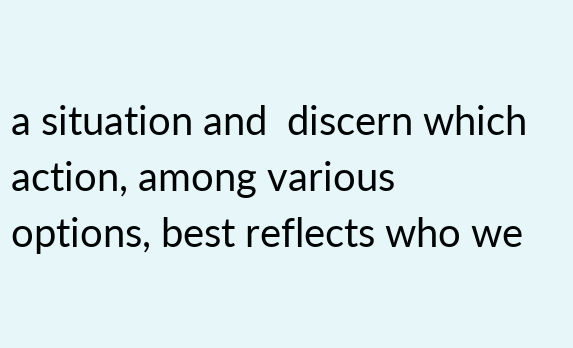a situation and  discern which action, among various options, best reflects who we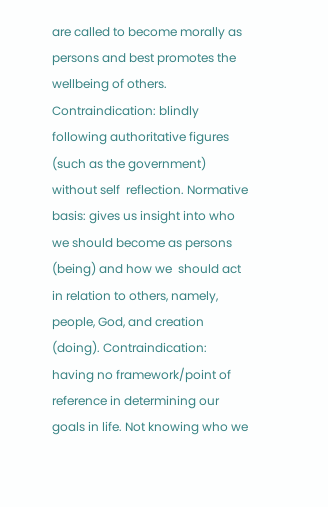are called to become morally as persons and best promotes the wellbeing of others. Contraindication: blindly following authoritative figures (such as the government) without self  reflection. Normative basis: gives us insight into who we should become as persons (being) and how we  should act in relation to others, namely, people, God, and creation (doing). Contraindication:  having no framework/point of reference in determining our goals in life. Not knowing who we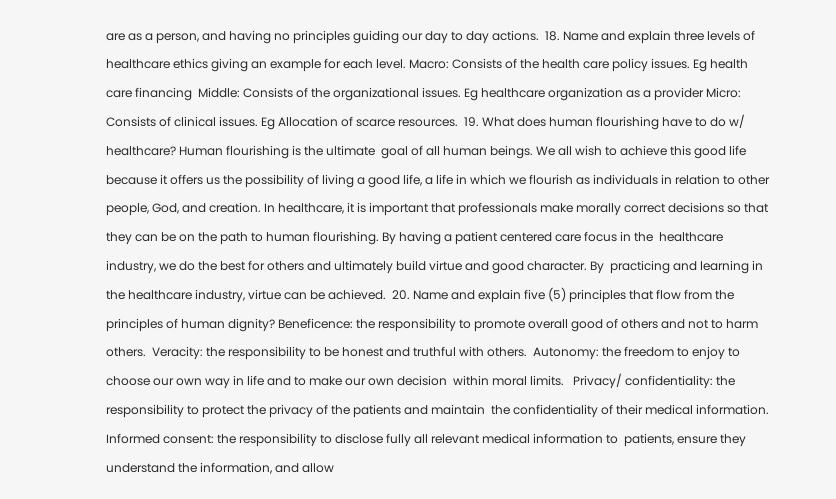are as a person, and having no principles guiding our day to day actions.  18. Name and explain three levels of healthcare ethics giving an example for each level. Macro: Consists of the health care policy issues. Eg health care financing  Middle: Consists of the organizational issues. Eg healthcare organization as a provider Micro: Consists of clinical issues. Eg Allocation of scarce resources.  19. What does human flourishing have to do w/ healthcare? Human flourishing is the ultimate  goal of all human beings. We all wish to achieve this good life because it offers us the possibility of living a good life, a life in which we flourish as individuals in relation to other people, God, and creation. In healthcare, it is important that professionals make morally correct decisions so that  they can be on the path to human flourishing. By having a patient centered care focus in the  healthcare industry, we do the best for others and ultimately build virtue and good character. By  practicing and learning in the healthcare industry, virtue can be achieved.  20. Name and explain five (5) principles that flow from the principles of human dignity? Beneficence: the responsibility to promote overall good of others and not to harm others.  Veracity: the responsibility to be honest and truthful with others.  Autonomy: the freedom to enjoy to choose our own way in life and to make our own decision  within moral limits.   Privacy/ confidentiality: the responsibility to protect the privacy of the patients and maintain  the confidentiality of their medical information.  Informed consent: the responsibility to disclose fully all relevant medical information to  patients, ensure they understand the information, and allow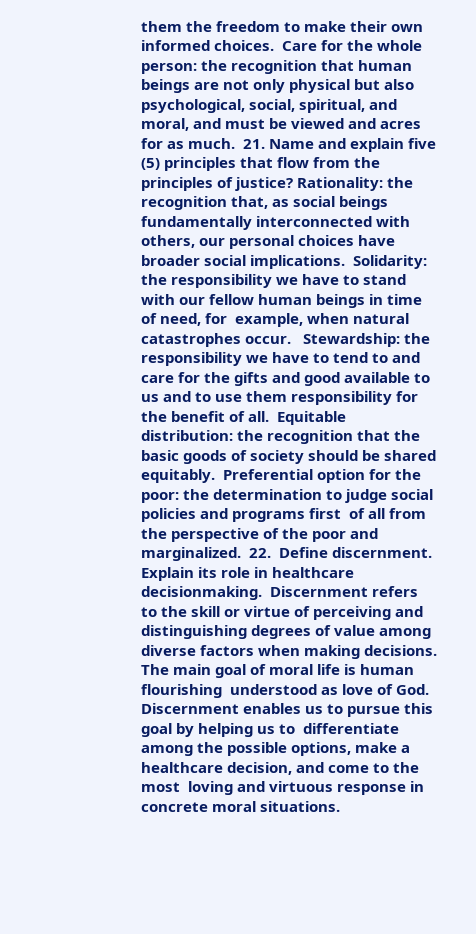them the freedom to make their own informed choices.  Care for the whole person: the recognition that human beings are not only physical but also  psychological, social, spiritual, and moral, and must be viewed and acres for as much.  21. Name and explain five (5) principles that flow from the principles of justice? Rationality: the recognition that, as social beings fundamentally interconnected with others, our personal choices have broader social implications.  Solidarity: the responsibility we have to stand with our fellow human beings in time of need, for  example, when natural catastrophes occur.   Stewardship: the responsibility we have to tend to and care for the gifts and good available to  us and to use them responsibility for the benefit of all.  Equitable distribution: the recognition that the basic goods of society should be shared  equitably.  Preferential option for the poor: the determination to judge social policies and programs first  of all from the perspective of the poor and marginalized.  22.  Define discernment. Explain its role in healthcare decisionmaking.  Discernment refers to the skill or virtue of perceiving and distinguishing degrees of value among diverse factors when making decisions. The main goal of moral life is human flourishing  understood as love of God. Discernment enables us to pursue this goal by helping us to  differentiate among the possible options, make a healthcare decision, and come to the most  loving and virtuous response in concrete moral situations.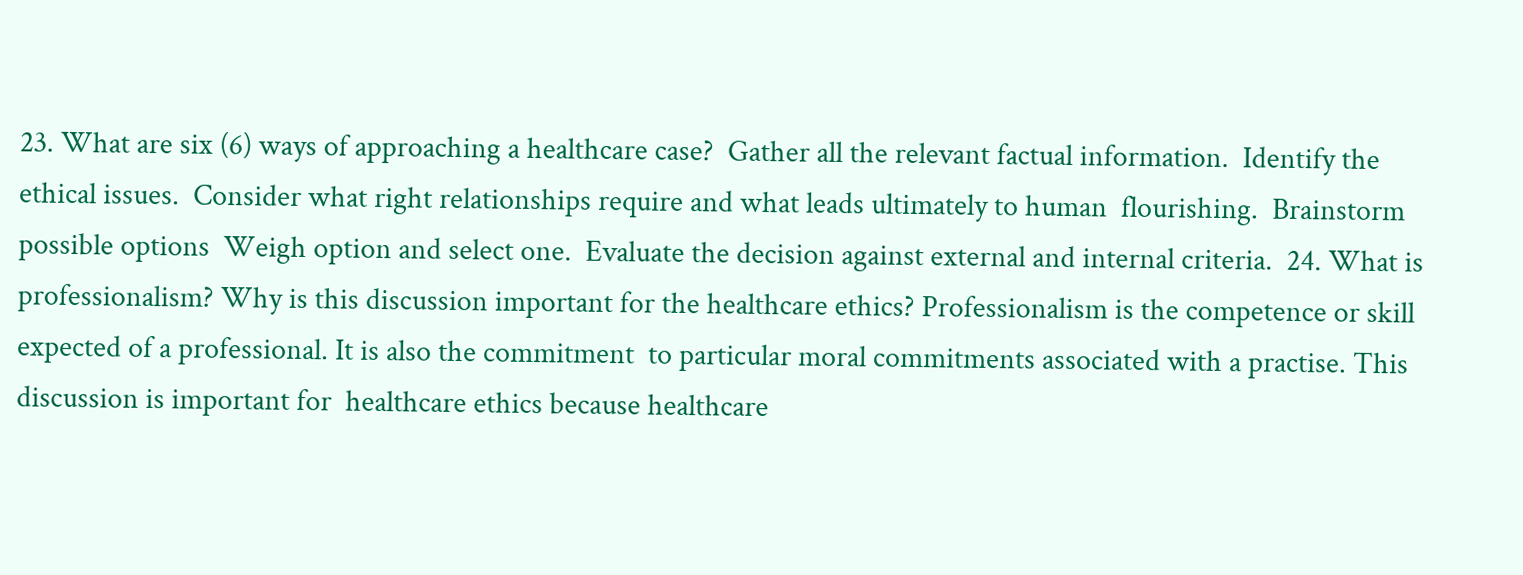23. What are six (6) ways of approaching a healthcare case?  Gather all the relevant factual information.  Identify the ethical issues.  Consider what right relationships require and what leads ultimately to human  flourishing.  Brainstorm possible options  Weigh option and select one.  Evaluate the decision against external and internal criteria.  24. What is professionalism? Why is this discussion important for the healthcare ethics? Professionalism is the competence or skill expected of a professional. It is also the commitment  to particular moral commitments associated with a practise. This discussion is important for  healthcare ethics because healthcare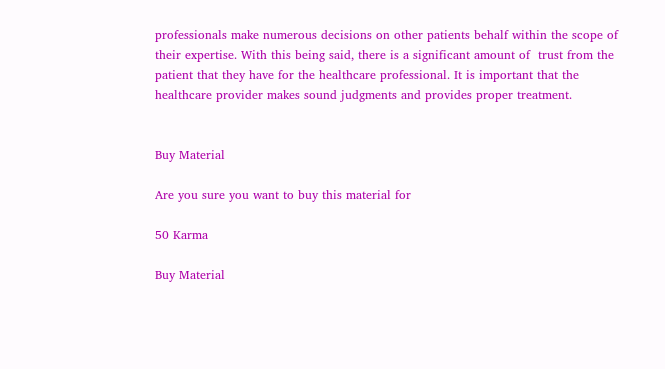professionals make numerous decisions on other patients behalf within the scope of their expertise. With this being said, there is a significant amount of  trust from the patient that they have for the healthcare professional. It is important that the  healthcare provider makes sound judgments and provides proper treatment.


Buy Material

Are you sure you want to buy this material for

50 Karma

Buy Material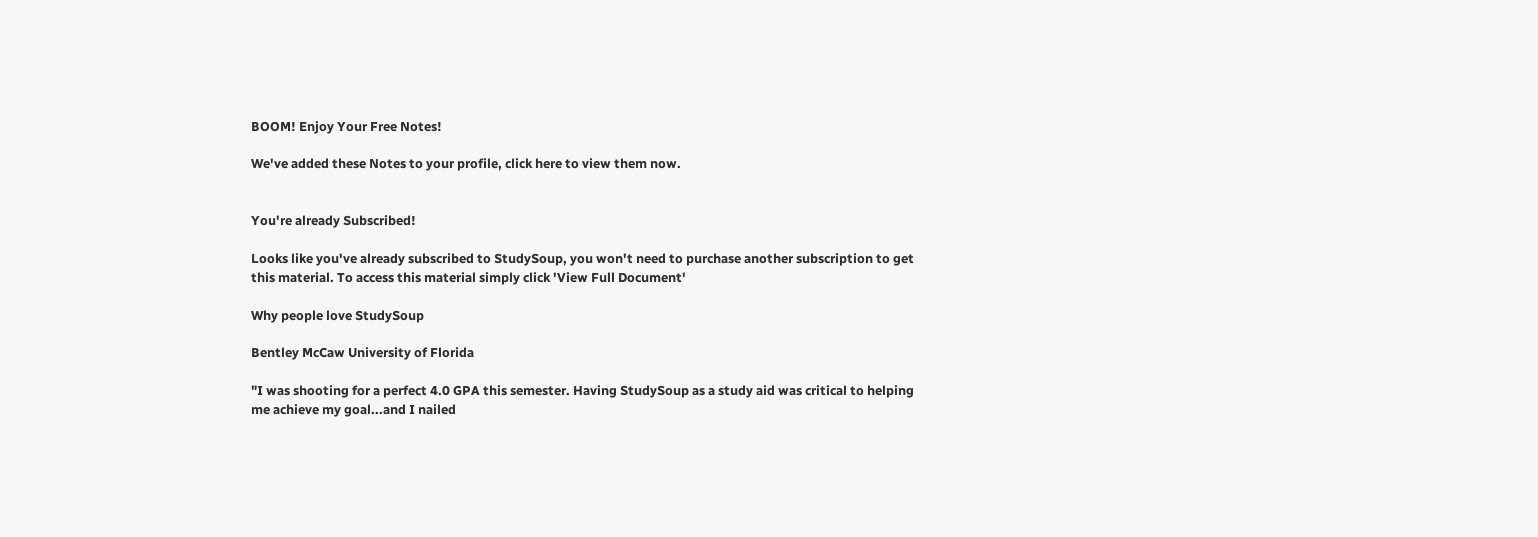BOOM! Enjoy Your Free Notes!

We've added these Notes to your profile, click here to view them now.


You're already Subscribed!

Looks like you've already subscribed to StudySoup, you won't need to purchase another subscription to get this material. To access this material simply click 'View Full Document'

Why people love StudySoup

Bentley McCaw University of Florida

"I was shooting for a perfect 4.0 GPA this semester. Having StudySoup as a study aid was critical to helping me achieve my goal...and I nailed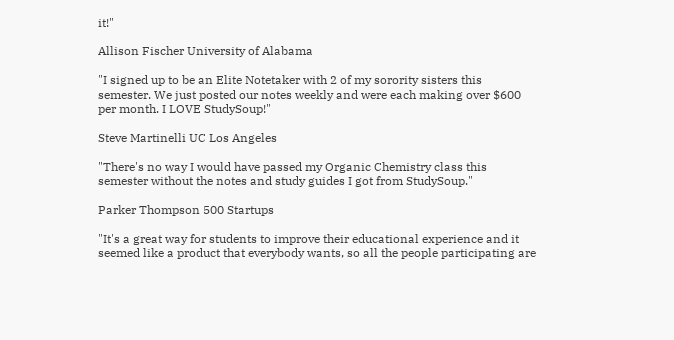it!"

Allison Fischer University of Alabama

"I signed up to be an Elite Notetaker with 2 of my sorority sisters this semester. We just posted our notes weekly and were each making over $600 per month. I LOVE StudySoup!"

Steve Martinelli UC Los Angeles

"There's no way I would have passed my Organic Chemistry class this semester without the notes and study guides I got from StudySoup."

Parker Thompson 500 Startups

"It's a great way for students to improve their educational experience and it seemed like a product that everybody wants, so all the people participating are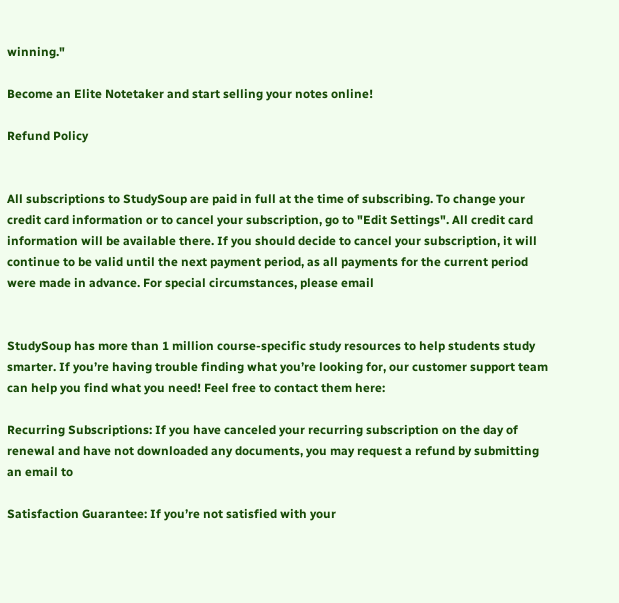winning."

Become an Elite Notetaker and start selling your notes online!

Refund Policy


All subscriptions to StudySoup are paid in full at the time of subscribing. To change your credit card information or to cancel your subscription, go to "Edit Settings". All credit card information will be available there. If you should decide to cancel your subscription, it will continue to be valid until the next payment period, as all payments for the current period were made in advance. For special circumstances, please email


StudySoup has more than 1 million course-specific study resources to help students study smarter. If you’re having trouble finding what you’re looking for, our customer support team can help you find what you need! Feel free to contact them here:

Recurring Subscriptions: If you have canceled your recurring subscription on the day of renewal and have not downloaded any documents, you may request a refund by submitting an email to

Satisfaction Guarantee: If you’re not satisfied with your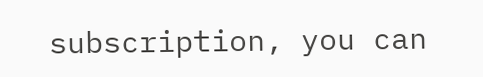subscription, you can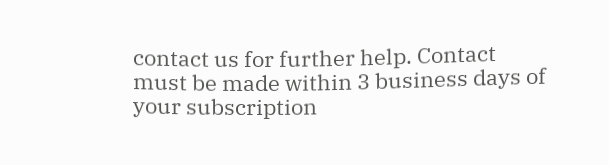contact us for further help. Contact must be made within 3 business days of your subscription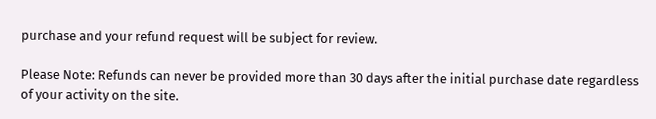purchase and your refund request will be subject for review.

Please Note: Refunds can never be provided more than 30 days after the initial purchase date regardless of your activity on the site.